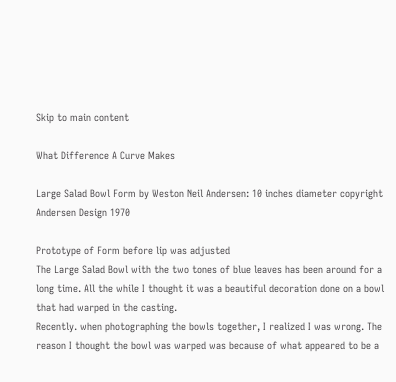Skip to main content

What Difference A Curve Makes

Large Salad Bowl Form by Weston Neil Andersen: 10 inches diameter copyright Andersen Design 1970

Prototype of Form before lip was adjusted
The Large Salad Bowl with the two tones of blue leaves has been around for a long time. All the while I thought it was a beautiful decoration done on a bowl that had warped in the casting.
Recently. when photographing the bowls together, I realized I was wrong. The reason I thought the bowl was warped was because of what appeared to be a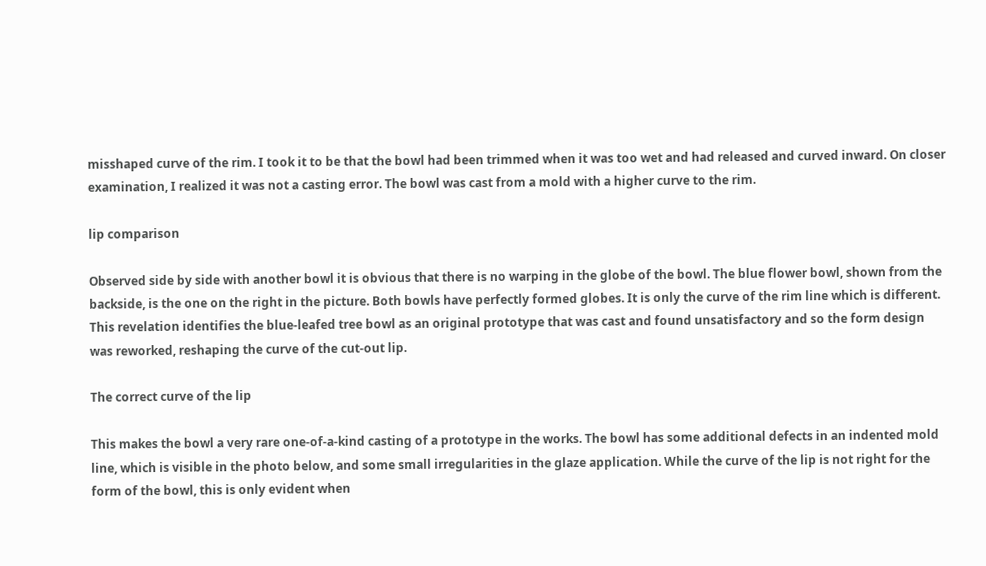misshaped curve of the rim. I took it to be that the bowl had been trimmed when it was too wet and had released and curved inward. On closer examination, I realized it was not a casting error. The bowl was cast from a mold with a higher curve to the rim.

lip comparison

Observed side by side with another bowl it is obvious that there is no warping in the globe of the bowl. The blue flower bowl, shown from the backside, is the one on the right in the picture. Both bowls have perfectly formed globes. It is only the curve of the rim line which is different. This revelation identifies the blue-leafed tree bowl as an original prototype that was cast and found unsatisfactory and so the form design was reworked, reshaping the curve of the cut-out lip.

The correct curve of the lip

This makes the bowl a very rare one-of-a-kind casting of a prototype in the works. The bowl has some additional defects in an indented mold line, which is visible in the photo below, and some small irregularities in the glaze application. While the curve of the lip is not right for the form of the bowl, this is only evident when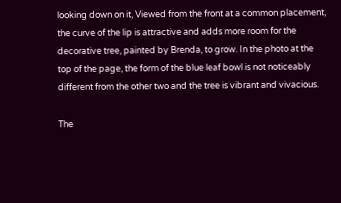looking down on it, Viewed from the front at a common placement, the curve of the lip is attractive and adds more room for the decorative tree, painted by Brenda, to grow. In the photo at the top of the page, the form of the blue leaf bowl is not noticeably different from the other two and the tree is vibrant and vivacious.

The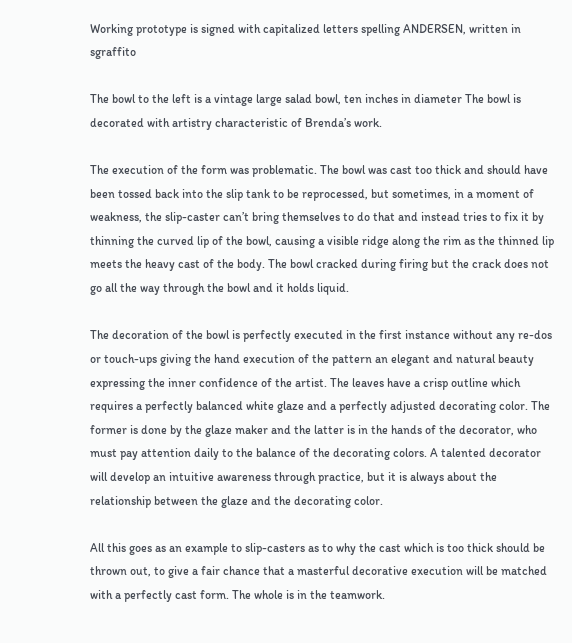Working prototype is signed with capitalized letters spelling ANDERSEN, written in sgraffito

The bowl to the left is a vintage large salad bowl, ten inches in diameter The bowl is decorated with artistry characteristic of Brenda’s work.

The execution of the form was problematic. The bowl was cast too thick and should have been tossed back into the slip tank to be reprocessed, but sometimes, in a moment of weakness, the slip-caster can’t bring themselves to do that and instead tries to fix it by thinning the curved lip of the bowl, causing a visible ridge along the rim as the thinned lip meets the heavy cast of the body. The bowl cracked during firing but the crack does not go all the way through the bowl and it holds liquid.

The decoration of the bowl is perfectly executed in the first instance without any re-dos or touch-ups giving the hand execution of the pattern an elegant and natural beauty expressing the inner confidence of the artist. The leaves have a crisp outline which requires a perfectly balanced white glaze and a perfectly adjusted decorating color. The former is done by the glaze maker and the latter is in the hands of the decorator, who must pay attention daily to the balance of the decorating colors. A talented decorator will develop an intuitive awareness through practice, but it is always about the relationship between the glaze and the decorating color.

All this goes as an example to slip-casters as to why the cast which is too thick should be thrown out, to give a fair chance that a masterful decorative execution will be matched with a perfectly cast form. The whole is in the teamwork.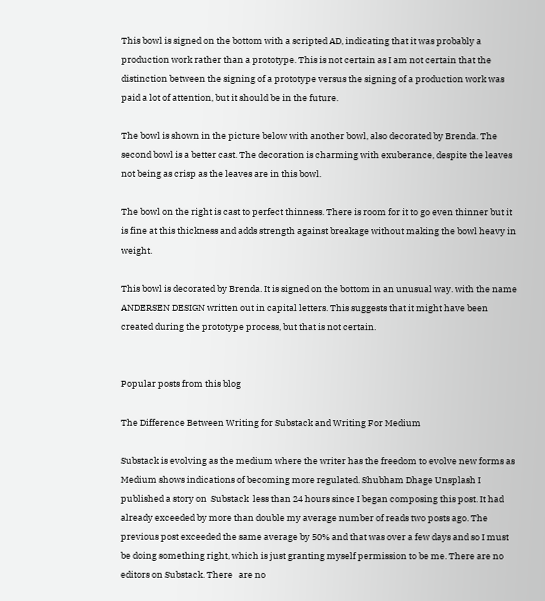This bowl is signed on the bottom with a scripted AD, indicating that it was probably a production work rather than a prototype. This is not certain as I am not certain that the distinction between the signing of a prototype versus the signing of a production work was paid a lot of attention, but it should be in the future.

The bowl is shown in the picture below with another bowl, also decorated by Brenda. The second bowl is a better cast. The decoration is charming with exuberance, despite the leaves not being as crisp as the leaves are in this bowl.

The bowl on the right is cast to perfect thinness. There is room for it to go even thinner but it is fine at this thickness and adds strength against breakage without making the bowl heavy in weight.

This bowl is decorated by Brenda. It is signed on the bottom in an unusual way. with the name ANDERSEN DESIGN written out in capital letters. This suggests that it might have been created during the prototype process, but that is not certain.


Popular posts from this blog

The Difference Between Writing for Substack and Writing For Medium

Substack is evolving as the medium where the writer has the freedom to evolve new forms as Medium shows indications of becoming more regulated. Shubham Dhage Unsplash I published a story on  Substack  less than 24 hours since I began composing this post. It had already exceeded by more than double my average number of reads two posts ago. The previous post exceeded the same average by 50% and that was over a few days and so I must be doing something right, which is just granting myself permission to be me. There are no editors on Substack. There   are no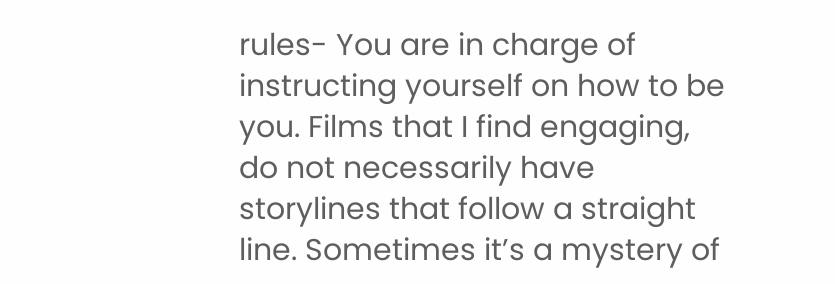rules- You are in charge of instructing yourself on how to be you. Films that I find engaging, do not necessarily have storylines that follow a straight line. Sometimes it’s a mystery of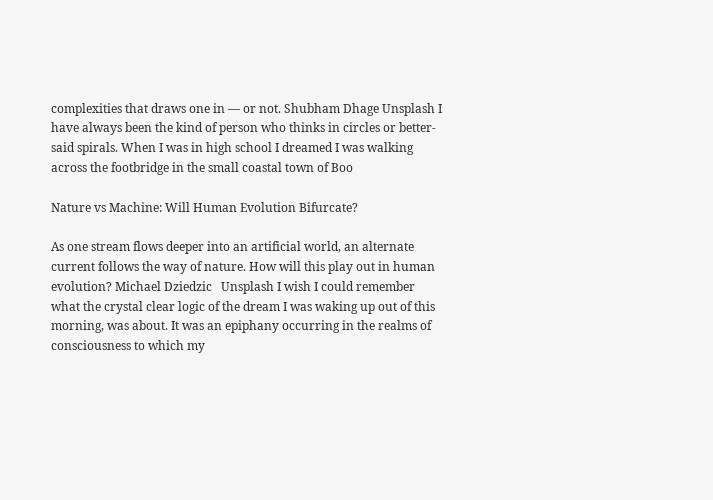complexities that draws one in — or not. Shubham Dhage Unsplash I have always been the kind of person who thinks in circles or better-said spirals. When I was in high school I dreamed I was walking across the footbridge in the small coastal town of Boo

Nature vs Machine: Will Human Evolution Bifurcate?

As one stream flows deeper into an artificial world, an alternate current follows the way of nature. How will this play out in human evolution? Michael Dziedzic   Unsplash I wish I could remember what the crystal clear logic of the dream I was waking up out of this morning, was about. It was an epiphany occurring in the realms of consciousness to which my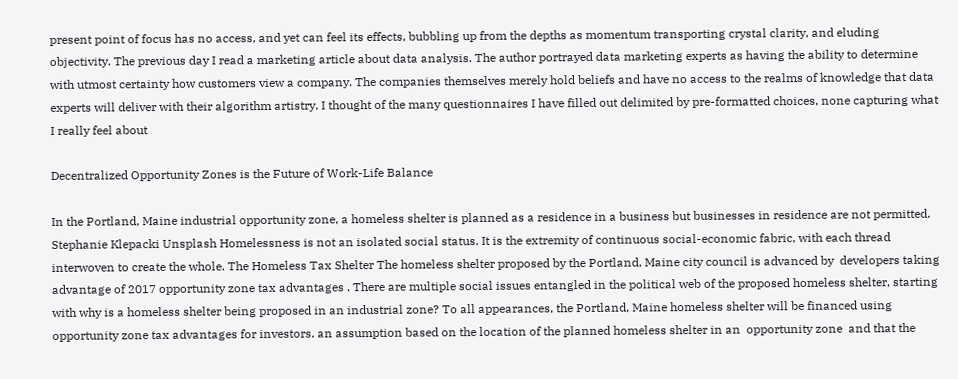present point of focus has no access, and yet can feel its effects, bubbling up from the depths as momentum transporting crystal clarity, and eluding objectivity. The previous day I read a marketing article about data analysis. The author portrayed data marketing experts as having the ability to determine with utmost certainty how customers view a company. The companies themselves merely hold beliefs and have no access to the realms of knowledge that data experts will deliver with their algorithm artistry. I thought of the many questionnaires I have filled out delimited by pre-formatted choices, none capturing what I really feel about

Decentralized Opportunity Zones is the Future of Work-Life Balance

In the Portland, Maine industrial opportunity zone, a homeless shelter is planned as a residence in a business but businesses in residence are not permitted. Stephanie Klepacki Unsplash Homelessness is not an isolated social status. It is the extremity of continuous social-economic fabric, with each thread interwoven to create the whole. The Homeless Tax Shelter The homeless shelter proposed by the Portland, Maine city council is advanced by  developers taking advantage of 2017 opportunity zone tax advantages . There are multiple social issues entangled in the political web of the proposed homeless shelter, starting with why is a homeless shelter being proposed in an industrial zone? To all appearances, the Portland, Maine homeless shelter will be financed using opportunity zone tax advantages for investors. an assumption based on the location of the planned homeless shelter in an  opportunity zone  and that the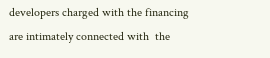developers charged with the financing are intimately connected with  the